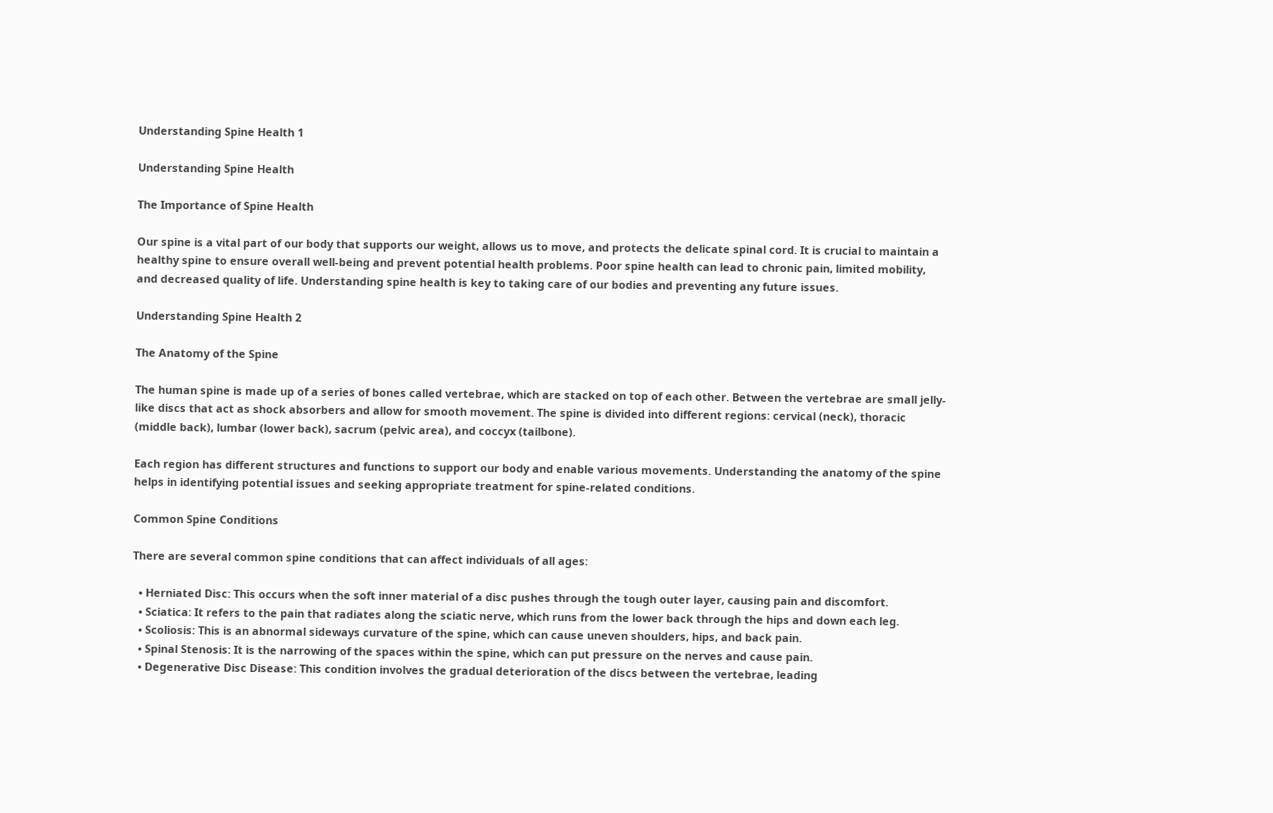Understanding Spine Health 1

Understanding Spine Health

The Importance of Spine Health

Our spine is a vital part of our body that supports our weight, allows us to move, and protects the delicate spinal cord. It is crucial to maintain a healthy spine to ensure overall well-being and prevent potential health problems. Poor spine health can lead to chronic pain, limited mobility, and decreased quality of life. Understanding spine health is key to taking care of our bodies and preventing any future issues.

Understanding Spine Health 2

The Anatomy of the Spine

The human spine is made up of a series of bones called vertebrae, which are stacked on top of each other. Between the vertebrae are small jelly-like discs that act as shock absorbers and allow for smooth movement. The spine is divided into different regions: cervical (neck), thoracic (middle back), lumbar (lower back), sacrum (pelvic area), and coccyx (tailbone).

Each region has different structures and functions to support our body and enable various movements. Understanding the anatomy of the spine helps in identifying potential issues and seeking appropriate treatment for spine-related conditions.

Common Spine Conditions

There are several common spine conditions that can affect individuals of all ages:

  • Herniated Disc: This occurs when the soft inner material of a disc pushes through the tough outer layer, causing pain and discomfort.
  • Sciatica: It refers to the pain that radiates along the sciatic nerve, which runs from the lower back through the hips and down each leg.
  • Scoliosis: This is an abnormal sideways curvature of the spine, which can cause uneven shoulders, hips, and back pain.
  • Spinal Stenosis: It is the narrowing of the spaces within the spine, which can put pressure on the nerves and cause pain.
  • Degenerative Disc Disease: This condition involves the gradual deterioration of the discs between the vertebrae, leading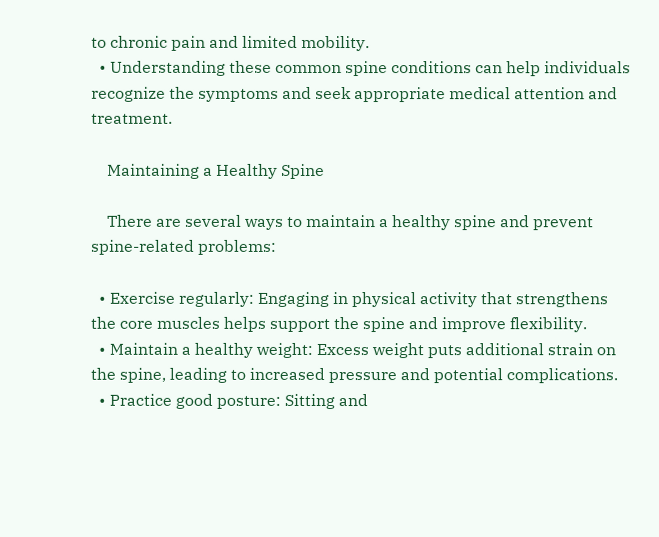to chronic pain and limited mobility.
  • Understanding these common spine conditions can help individuals recognize the symptoms and seek appropriate medical attention and treatment.

    Maintaining a Healthy Spine

    There are several ways to maintain a healthy spine and prevent spine-related problems:

  • Exercise regularly: Engaging in physical activity that strengthens the core muscles helps support the spine and improve flexibility.
  • Maintain a healthy weight: Excess weight puts additional strain on the spine, leading to increased pressure and potential complications.
  • Practice good posture: Sitting and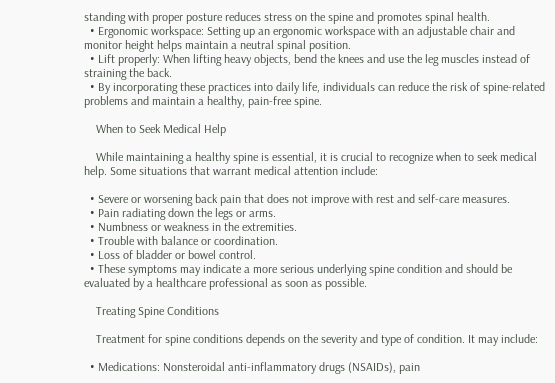standing with proper posture reduces stress on the spine and promotes spinal health.
  • Ergonomic workspace: Setting up an ergonomic workspace with an adjustable chair and monitor height helps maintain a neutral spinal position.
  • Lift properly: When lifting heavy objects, bend the knees and use the leg muscles instead of straining the back.
  • By incorporating these practices into daily life, individuals can reduce the risk of spine-related problems and maintain a healthy, pain-free spine.

    When to Seek Medical Help

    While maintaining a healthy spine is essential, it is crucial to recognize when to seek medical help. Some situations that warrant medical attention include:

  • Severe or worsening back pain that does not improve with rest and self-care measures.
  • Pain radiating down the legs or arms.
  • Numbness or weakness in the extremities.
  • Trouble with balance or coordination.
  • Loss of bladder or bowel control.
  • These symptoms may indicate a more serious underlying spine condition and should be evaluated by a healthcare professional as soon as possible.

    Treating Spine Conditions

    Treatment for spine conditions depends on the severity and type of condition. It may include:

  • Medications: Nonsteroidal anti-inflammatory drugs (NSAIDs), pain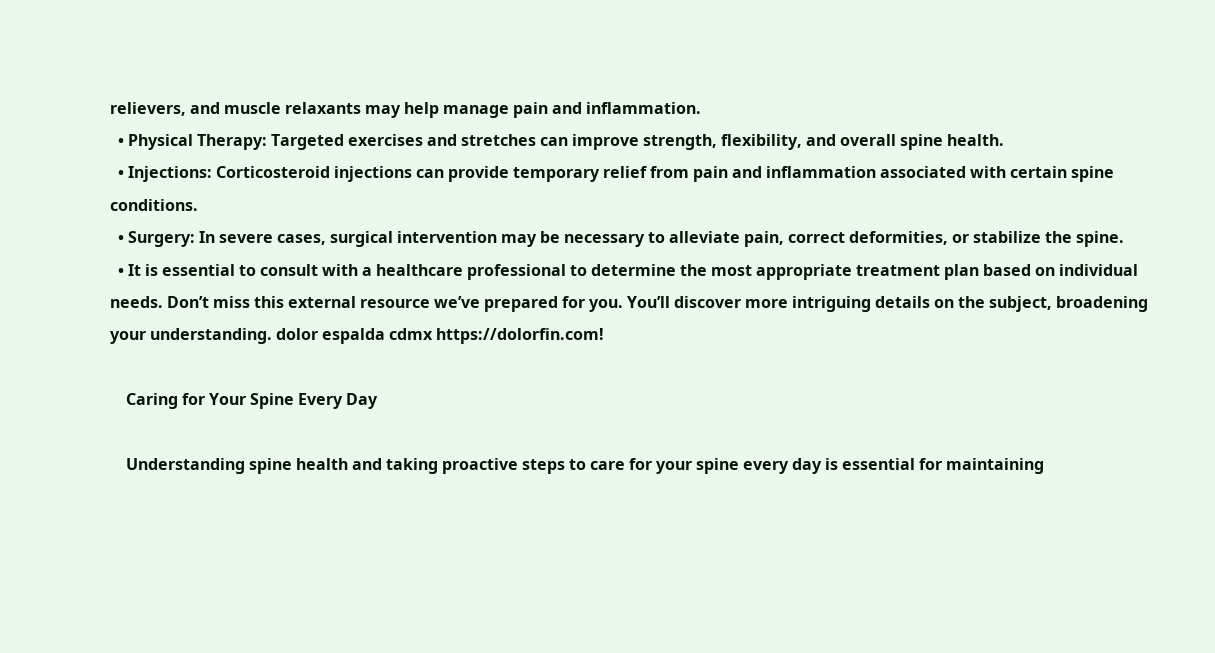relievers, and muscle relaxants may help manage pain and inflammation.
  • Physical Therapy: Targeted exercises and stretches can improve strength, flexibility, and overall spine health.
  • Injections: Corticosteroid injections can provide temporary relief from pain and inflammation associated with certain spine conditions.
  • Surgery: In severe cases, surgical intervention may be necessary to alleviate pain, correct deformities, or stabilize the spine.
  • It is essential to consult with a healthcare professional to determine the most appropriate treatment plan based on individual needs. Don’t miss this external resource we’ve prepared for you. You’ll discover more intriguing details on the subject, broadening your understanding. dolor espalda cdmx https://dolorfin.com!

    Caring for Your Spine Every Day

    Understanding spine health and taking proactive steps to care for your spine every day is essential for maintaining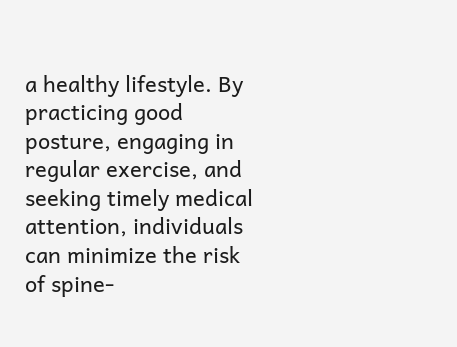a healthy lifestyle. By practicing good posture, engaging in regular exercise, and seeking timely medical attention, individuals can minimize the risk of spine-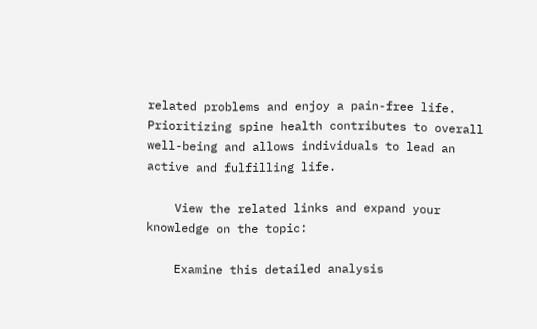related problems and enjoy a pain-free life. Prioritizing spine health contributes to overall well-being and allows individuals to lead an active and fulfilling life.

    View the related links and expand your knowledge on the topic:

    Examine this detailed analysis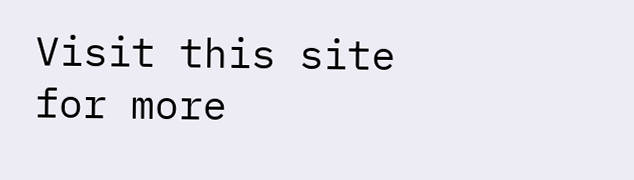Visit this site for more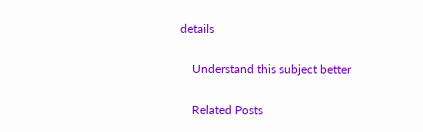details

    Understand this subject better

    Related Posts